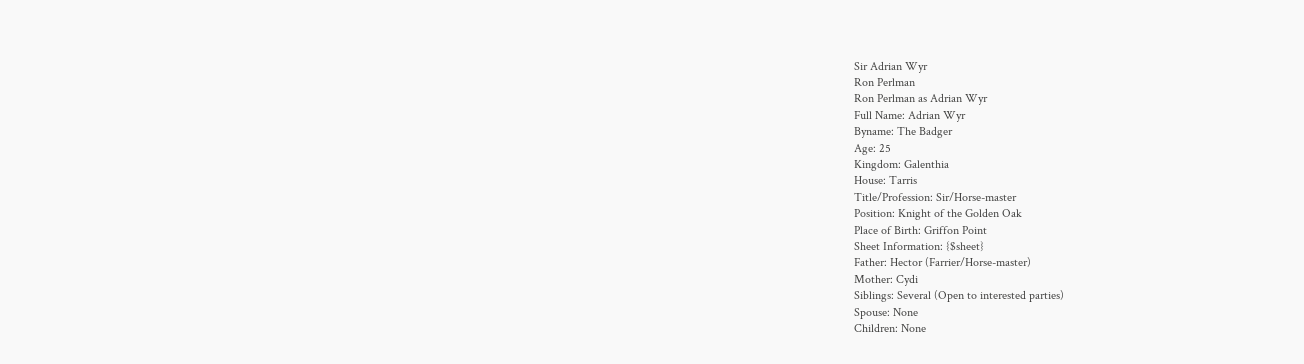Sir Adrian Wyr
Ron Perlman
Ron Perlman as Adrian Wyr
Full Name: Adrian Wyr
Byname: The Badger
Age: 25
Kingdom: Galenthia
House: Tarris
Title/Profession: Sir/Horse-master
Position: Knight of the Golden Oak
Place of Birth: Griffon Point
Sheet Information: {$sheet}
Father: Hector (Farrier/Horse-master)
Mother: Cydi
Siblings: Several (Open to interested parties)
Spouse: None
Children: None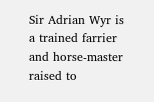Sir Adrian Wyr is a trained farrier and horse-master raised to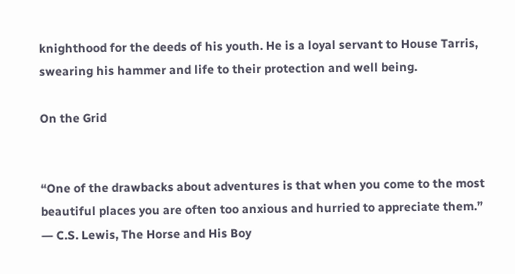knighthood for the deeds of his youth. He is a loyal servant to House Tarris, swearing his hammer and life to their protection and well being.

On the Grid


“One of the drawbacks about adventures is that when you come to the most beautiful places you are often too anxious and hurried to appreciate them.”
― C.S. Lewis, The Horse and His Boy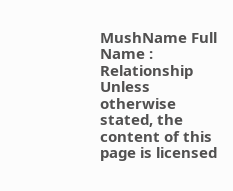MushName Full Name : Relationship
Unless otherwise stated, the content of this page is licensed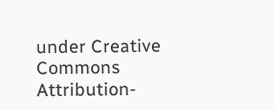under Creative Commons Attribution-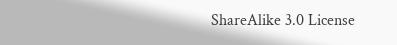ShareAlike 3.0 License